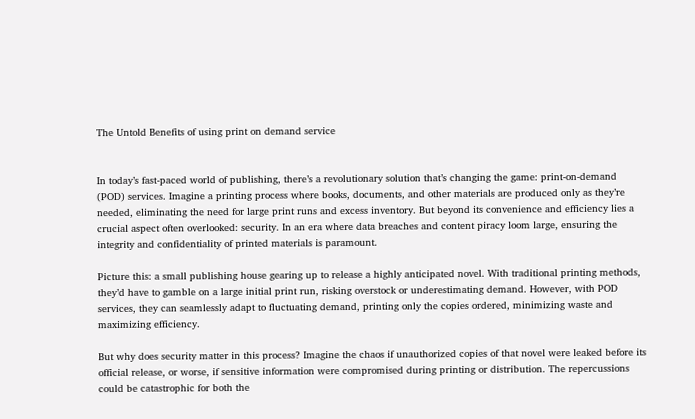The Untold Benefits of using print on demand service


In today’s fast-paced world of publishing, there’s a revolutionary solution that’s changing the game: print-on-demand (POD) services. Imagine a printing process where books, documents, and other materials are produced only as they’re needed, eliminating the need for large print runs and excess inventory. But beyond its convenience and efficiency lies a crucial aspect often overlooked: security. In an era where data breaches and content piracy loom large, ensuring the integrity and confidentiality of printed materials is paramount.

Picture this: a small publishing house gearing up to release a highly anticipated novel. With traditional printing methods, they’d have to gamble on a large initial print run, risking overstock or underestimating demand. However, with POD services, they can seamlessly adapt to fluctuating demand, printing only the copies ordered, minimizing waste and maximizing efficiency.

But why does security matter in this process? Imagine the chaos if unauthorized copies of that novel were leaked before its official release, or worse, if sensitive information were compromised during printing or distribution. The repercussions could be catastrophic for both the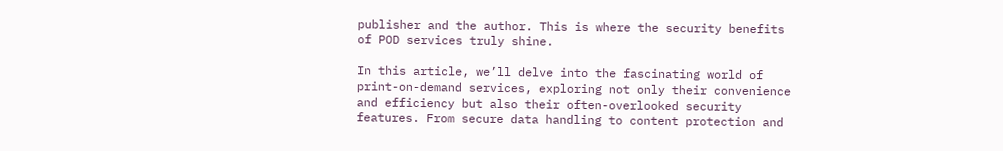publisher and the author. This is where the security benefits of POD services truly shine.

In this article, we’ll delve into the fascinating world of print-on-demand services, exploring not only their convenience and efficiency but also their often-overlooked security features. From secure data handling to content protection and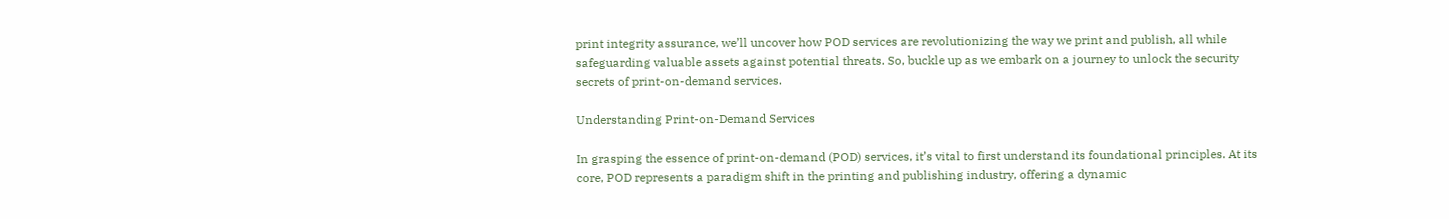print integrity assurance, we’ll uncover how POD services are revolutionizing the way we print and publish, all while safeguarding valuable assets against potential threats. So, buckle up as we embark on a journey to unlock the security secrets of print-on-demand services.

Understanding Print-on-Demand Services

In grasping the essence of print-on-demand (POD) services, it’s vital to first understand its foundational principles. At its core, POD represents a paradigm shift in the printing and publishing industry, offering a dynamic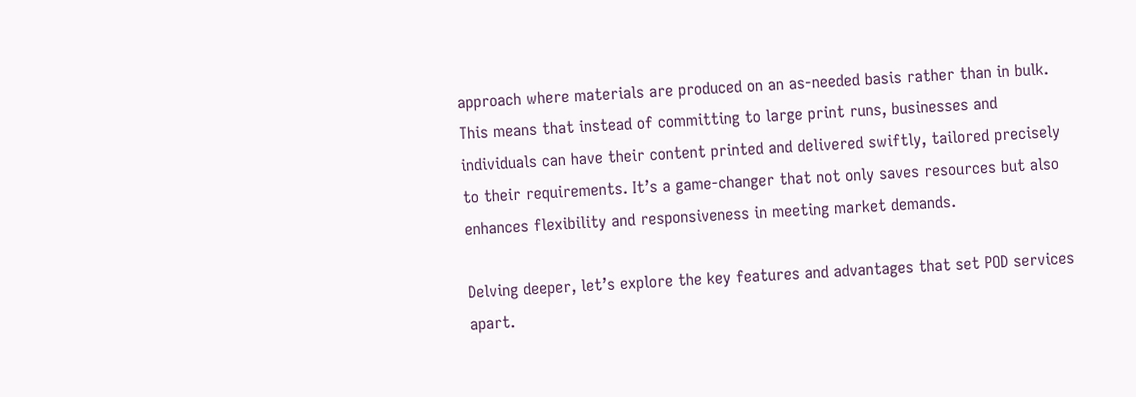approach where materials are produced on an as-needed basis rather than in bulk. This means that instead of committing to large print runs, businesses and individuals can have their content printed and delivered swiftly, tailored precisely to their requirements. It’s a game-changer that not only saves resources but also enhances flexibility and responsiveness in meeting market demands.

Delving deeper, let’s explore the key features and advantages that set POD services apart.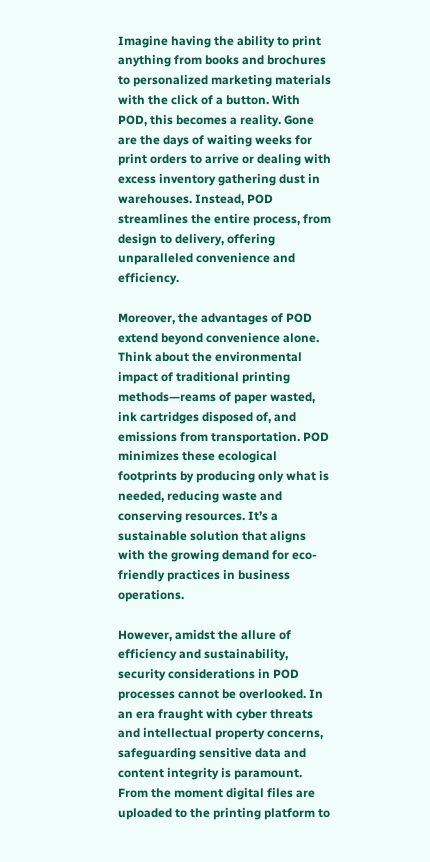Imagine having the ability to print anything from books and brochures to personalized marketing materials with the click of a button. With POD, this becomes a reality. Gone are the days of waiting weeks for print orders to arrive or dealing with excess inventory gathering dust in warehouses. Instead, POD streamlines the entire process, from design to delivery, offering unparalleled convenience and efficiency.

Moreover, the advantages of POD extend beyond convenience alone. Think about the environmental impact of traditional printing methods—reams of paper wasted, ink cartridges disposed of, and emissions from transportation. POD minimizes these ecological footprints by producing only what is needed, reducing waste and conserving resources. It’s a sustainable solution that aligns with the growing demand for eco-friendly practices in business operations.

However, amidst the allure of efficiency and sustainability, security considerations in POD processes cannot be overlooked. In an era fraught with cyber threats and intellectual property concerns, safeguarding sensitive data and content integrity is paramount. From the moment digital files are uploaded to the printing platform to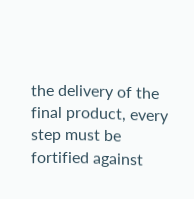the delivery of the final product, every step must be fortified against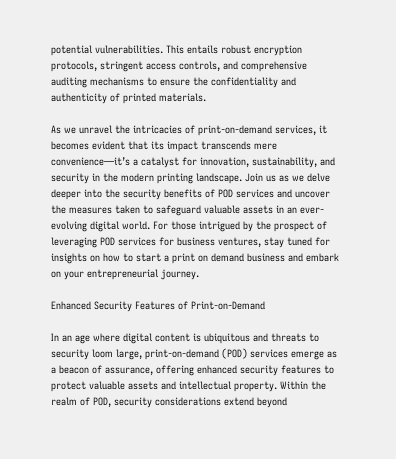potential vulnerabilities. This entails robust encryption protocols, stringent access controls, and comprehensive auditing mechanisms to ensure the confidentiality and authenticity of printed materials.

As we unravel the intricacies of print-on-demand services, it becomes evident that its impact transcends mere convenience—it’s a catalyst for innovation, sustainability, and security in the modern printing landscape. Join us as we delve deeper into the security benefits of POD services and uncover the measures taken to safeguard valuable assets in an ever-evolving digital world. For those intrigued by the prospect of leveraging POD services for business ventures, stay tuned for insights on how to start a print on demand business and embark on your entrepreneurial journey.

Enhanced Security Features of Print-on-Demand

In an age where digital content is ubiquitous and threats to security loom large, print-on-demand (POD) services emerge as a beacon of assurance, offering enhanced security features to protect valuable assets and intellectual property. Within the realm of POD, security considerations extend beyond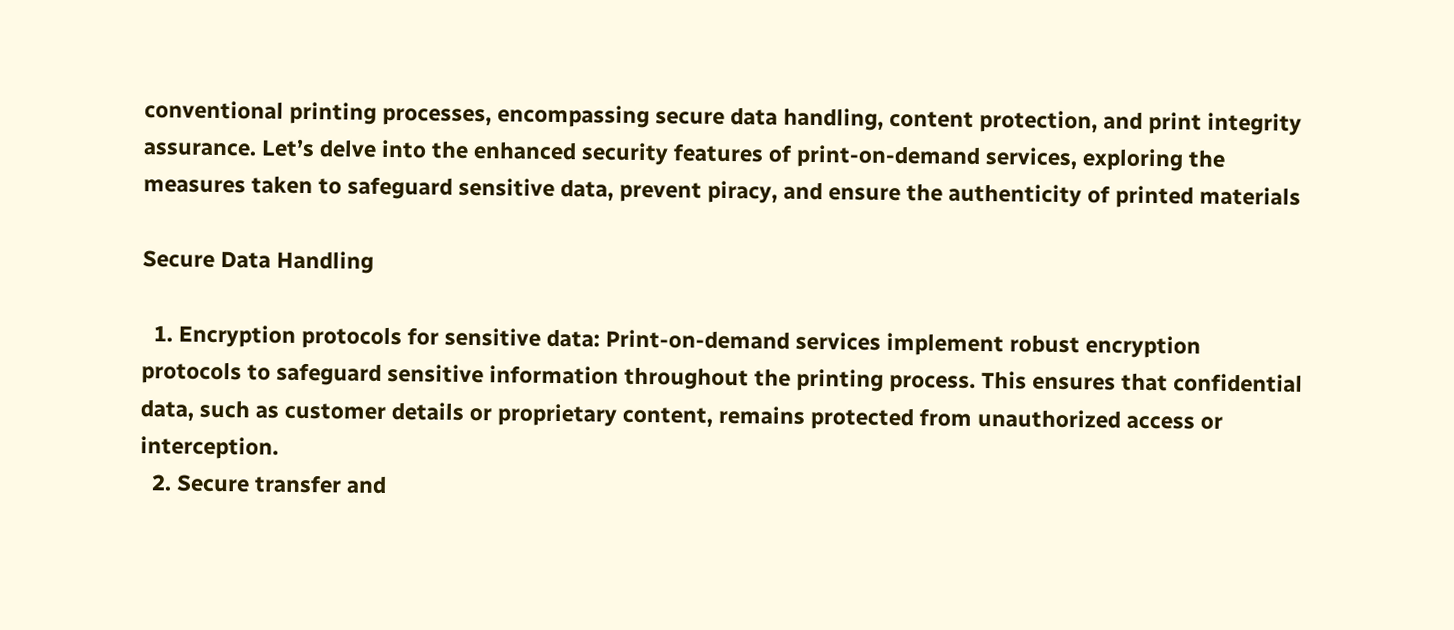conventional printing processes, encompassing secure data handling, content protection, and print integrity assurance. Let’s delve into the enhanced security features of print-on-demand services, exploring the measures taken to safeguard sensitive data, prevent piracy, and ensure the authenticity of printed materials

Secure Data Handling

  1. Encryption protocols for sensitive data: Print-on-demand services implement robust encryption protocols to safeguard sensitive information throughout the printing process. This ensures that confidential data, such as customer details or proprietary content, remains protected from unauthorized access or interception.
  2. Secure transfer and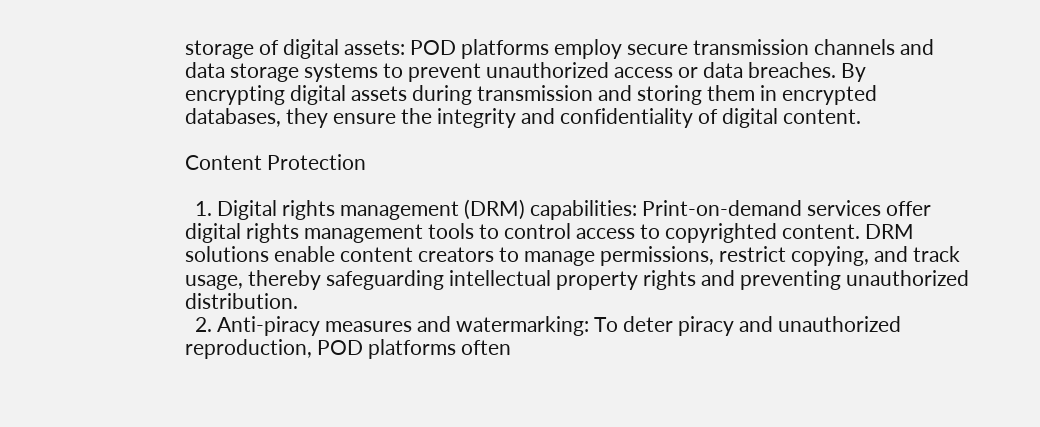storage of digital assets: POD platforms employ secure transmission channels and data storage systems to prevent unauthorized access or data breaches. By encrypting digital assets during transmission and storing them in encrypted databases, they ensure the integrity and confidentiality of digital content.

Content Protection

  1. Digital rights management (DRM) capabilities: Print-on-demand services offer digital rights management tools to control access to copyrighted content. DRM solutions enable content creators to manage permissions, restrict copying, and track usage, thereby safeguarding intellectual property rights and preventing unauthorized distribution.
  2. Anti-piracy measures and watermarking: To deter piracy and unauthorized reproduction, POD platforms often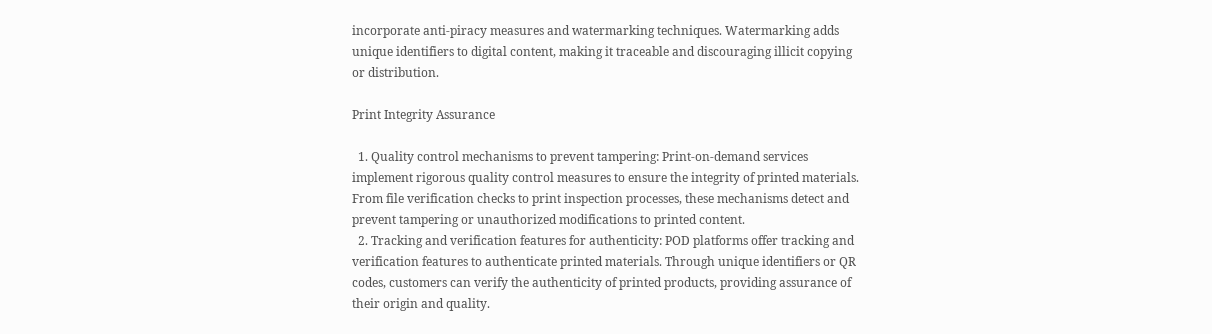incorporate anti-piracy measures and watermarking techniques. Watermarking adds unique identifiers to digital content, making it traceable and discouraging illicit copying or distribution.

Print Integrity Assurance

  1. Quality control mechanisms to prevent tampering: Print-on-demand services implement rigorous quality control measures to ensure the integrity of printed materials. From file verification checks to print inspection processes, these mechanisms detect and prevent tampering or unauthorized modifications to printed content.
  2. Tracking and verification features for authenticity: POD platforms offer tracking and verification features to authenticate printed materials. Through unique identifiers or QR codes, customers can verify the authenticity of printed products, providing assurance of their origin and quality.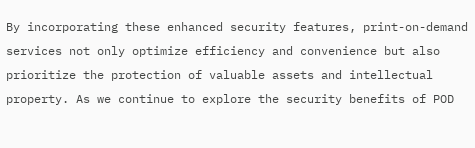By incorporating these enhanced security features, print-on-demand services not only optimize efficiency and convenience but also prioritize the protection of valuable assets and intellectual property. As we continue to explore the security benefits of POD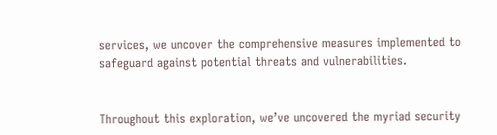services, we uncover the comprehensive measures implemented to safeguard against potential threats and vulnerabilities.


Throughout this exploration, we’ve uncovered the myriad security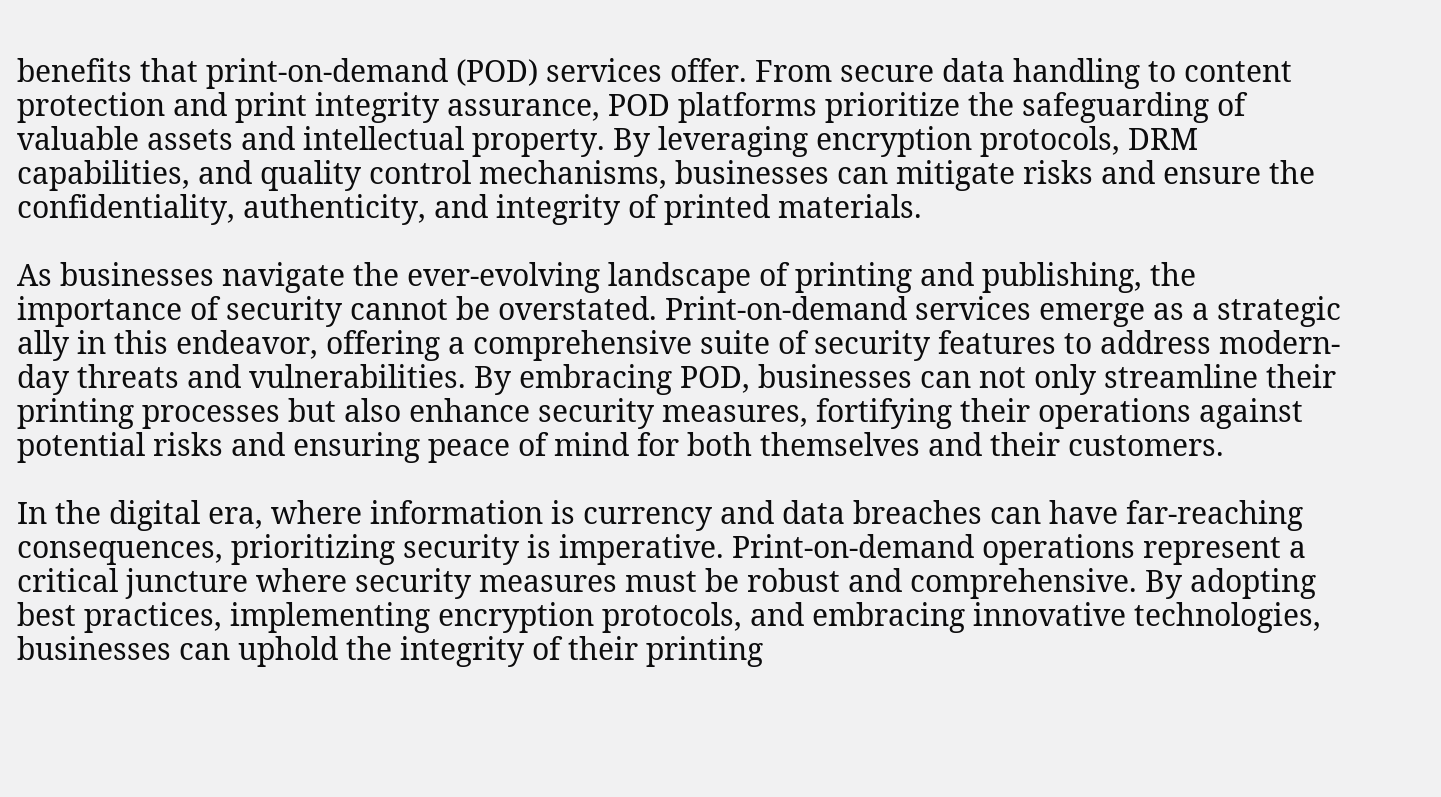benefits that print-on-demand (POD) services offer. From secure data handling to content protection and print integrity assurance, POD platforms prioritize the safeguarding of valuable assets and intellectual property. By leveraging encryption protocols, DRM capabilities, and quality control mechanisms, businesses can mitigate risks and ensure the confidentiality, authenticity, and integrity of printed materials.

As businesses navigate the ever-evolving landscape of printing and publishing, the importance of security cannot be overstated. Print-on-demand services emerge as a strategic ally in this endeavor, offering a comprehensive suite of security features to address modern-day threats and vulnerabilities. By embracing POD, businesses can not only streamline their printing processes but also enhance security measures, fortifying their operations against potential risks and ensuring peace of mind for both themselves and their customers.

In the digital era, where information is currency and data breaches can have far-reaching consequences, prioritizing security is imperative. Print-on-demand operations represent a critical juncture where security measures must be robust and comprehensive. By adopting best practices, implementing encryption protocols, and embracing innovative technologies, businesses can uphold the integrity of their printing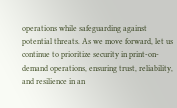operations while safeguarding against potential threats. As we move forward, let us continue to prioritize security in print-on-demand operations, ensuring trust, reliability, and resilience in an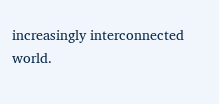increasingly interconnected world.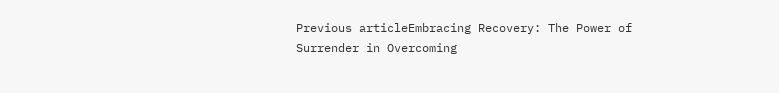Previous articleEmbracing Recovery: The Power of Surrender in Overcoming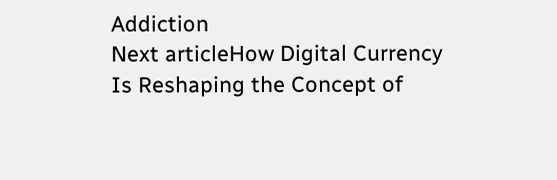Addiction
Next articleHow Digital Currency Is Reshaping the Concept of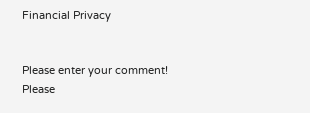Financial Privacy


Please enter your comment!
Please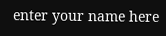enter your name here